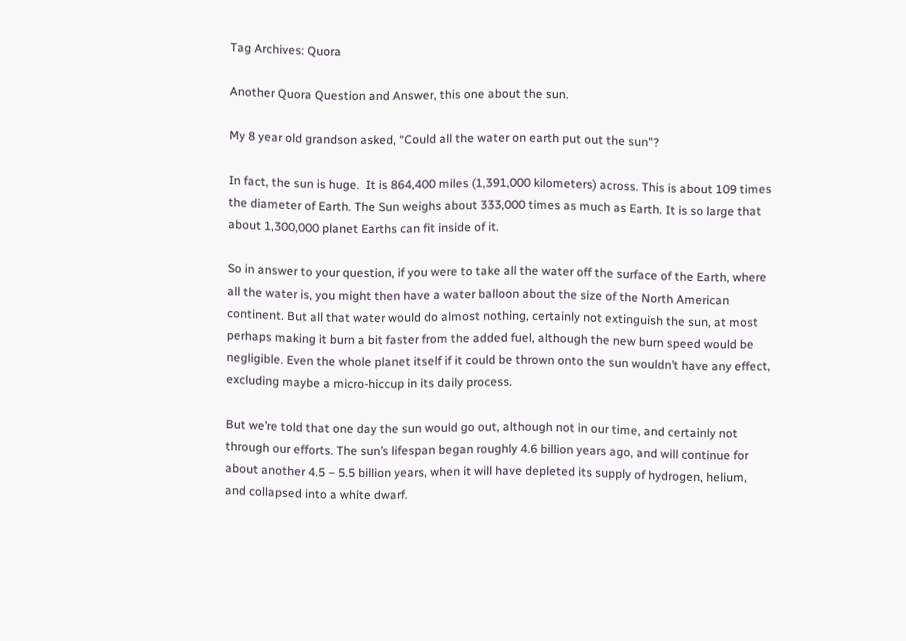Tag Archives: Quora

Another Quora Question and Answer, this one about the sun.

My 8 year old grandson asked, “Could all the water on earth put out the sun”?

In fact, the sun is huge.  It is 864,400 miles (1,391,000 kilometers) across. This is about 109 times the diameter of Earth. The Sun weighs about 333,000 times as much as Earth. It is so large that about 1,300,000 planet Earths can fit inside of it.

So in answer to your question, if you were to take all the water off the surface of the Earth, where all the water is, you might then have a water balloon about the size of the North American continent. But all that water would do almost nothing, certainly not extinguish the sun, at most perhaps making it burn a bit faster from the added fuel, although the new burn speed would be negligible. Even the whole planet itself if it could be thrown onto the sun wouldn’t have any effect, excluding maybe a micro-hiccup in its daily process.

But we’re told that one day the sun would go out, although not in our time, and certainly not through our efforts. The sun’s lifespan began roughly 4.6 billion years ago, and will continue for about another 4.5 – 5.5 billion years, when it will have depleted its supply of hydrogen, helium, and collapsed into a white dwarf.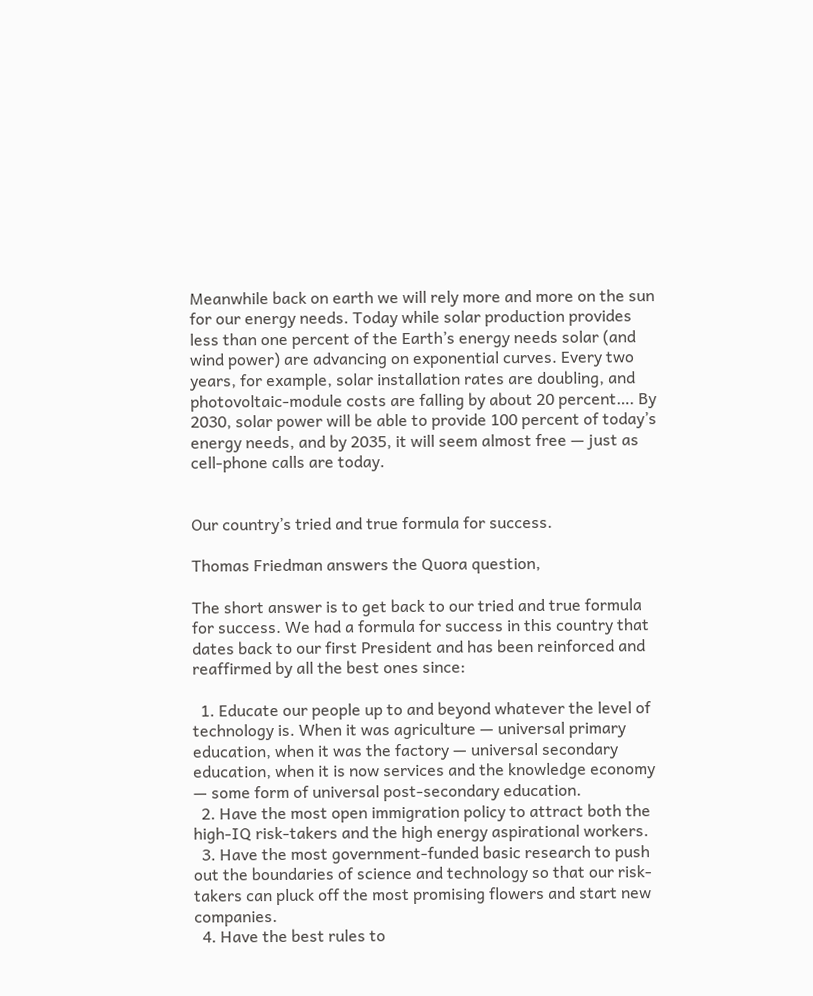Meanwhile back on earth we will rely more and more on the sun for our energy needs. Today while solar production provides less than one percent of the Earth’s energy needs solar (and wind power) are advancing on exponential curves. Every two years, for example, solar installation rates are doubling, and photovoltaic-module costs are falling by about 20 percent…. By 2030, solar power will be able to provide 100 percent of today’s energy needs, and by 2035, it will seem almost free — just as cell-phone calls are today.


Our country’s tried and true formula for success.

Thomas Friedman answers the Quora question,

The short answer is to get back to our tried and true formula for success. We had a formula for success in this country that dates back to our first President and has been reinforced and reaffirmed by all the best ones since:

  1. Educate our people up to and beyond whatever the level of technology is. When it was agriculture — universal primary education, when it was the factory — universal secondary education, when it is now services and the knowledge economy — some form of universal post-secondary education.
  2. Have the most open immigration policy to attract both the high-IQ risk-takers and the high energy aspirational workers.
  3. Have the most government-funded basic research to push out the boundaries of science and technology so that our risk-takers can pluck off the most promising flowers and start new companies.
  4. Have the best rules to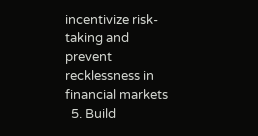incentivize risk-taking and prevent recklessness in financial markets
  5. Build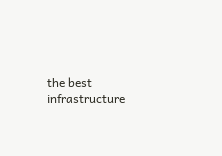the best infrastructure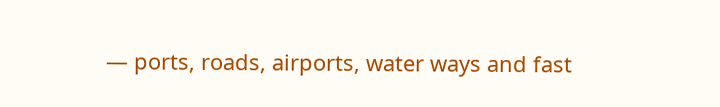— ports, roads, airports, water ways and fast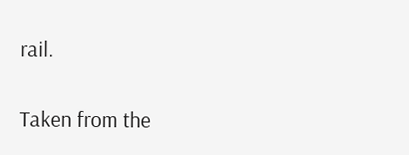rail.

Taken from the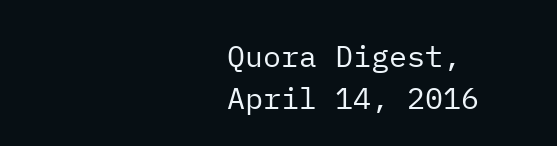Quora Digest, April 14, 2016